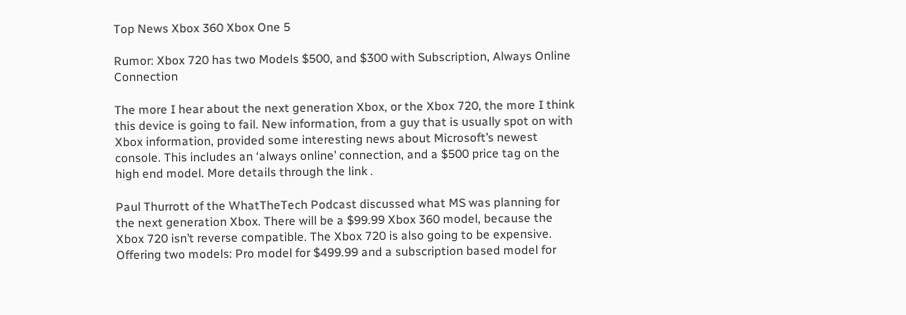Top News Xbox 360 Xbox One 5

Rumor: Xbox 720 has two Models $500, and $300 with Subscription, Always Online Connection

The more I hear about the next generation Xbox, or the Xbox 720, the more I think this device is going to fail. New information, from a guy that is usually spot on with Xbox information, provided some interesting news about Microsoft’s newest console. This includes an ‘always online’ connection, and a $500 price tag on the high end model. More details through the link .

Paul Thurrott of the WhatTheTech Podcast discussed what MS was planning for the next generation Xbox. There will be a $99.99 Xbox 360 model, because the Xbox 720 isn’t reverse compatible. The Xbox 720 is also going to be expensive. Offering two models: Pro model for $499.99 and a subscription based model for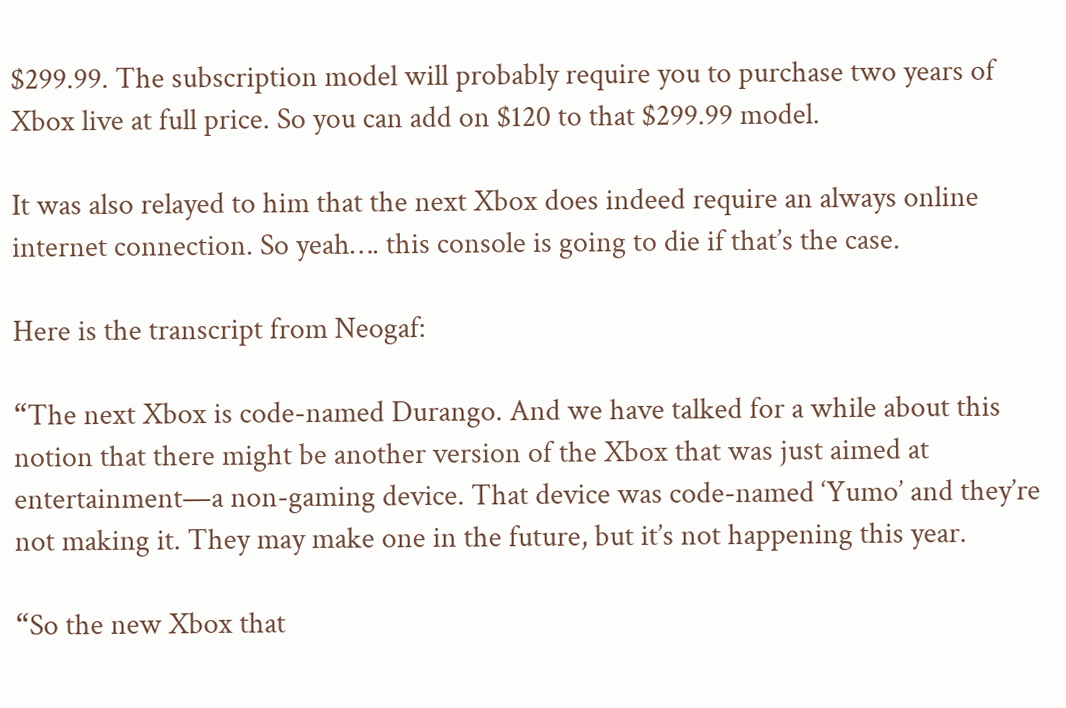$299.99. The subscription model will probably require you to purchase two years of Xbox live at full price. So you can add on $120 to that $299.99 model.

It was also relayed to him that the next Xbox does indeed require an always online internet connection. So yeah…. this console is going to die if that’s the case.

Here is the transcript from Neogaf:

“The next Xbox is code-named Durango. And we have talked for a while about this notion that there might be another version of the Xbox that was just aimed at entertainment—a non-gaming device. That device was code-named ‘Yumo’ and they’re not making it. They may make one in the future, but it’s not happening this year.

“So the new Xbox that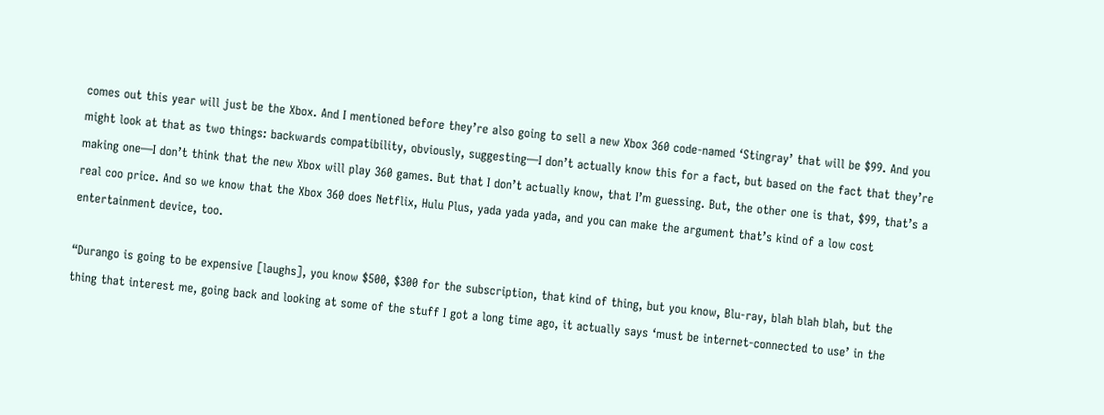comes out this year will just be the Xbox. And I mentioned before they’re also going to sell a new Xbox 360 code-named ‘Stingray’ that will be $99. And you might look at that as two things: backwards compatibility, obviously, suggesting—I don’t actually know this for a fact, but based on the fact that they’re making one—I don’t think that the new Xbox will play 360 games. But that I don’t actually know, that I’m guessing. But, the other one is that, $99, that’s a real coo price. And so we know that the Xbox 360 does Netflix, Hulu Plus, yada yada yada, and you can make the argument that’s kind of a low cost entertainment device, too.

“Durango is going to be expensive [laughs], you know $500, $300 for the subscription, that kind of thing, but you know, Blu-ray, blah blah blah, but the thing that interest me, going back and looking at some of the stuff I got a long time ago, it actually says ‘must be internet-connected to use’ in the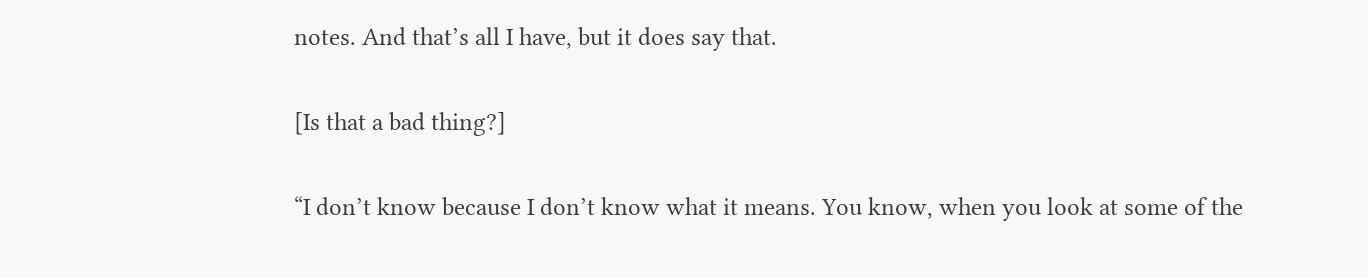notes. And that’s all I have, but it does say that.

[Is that a bad thing?]

“I don’t know because I don’t know what it means. You know, when you look at some of the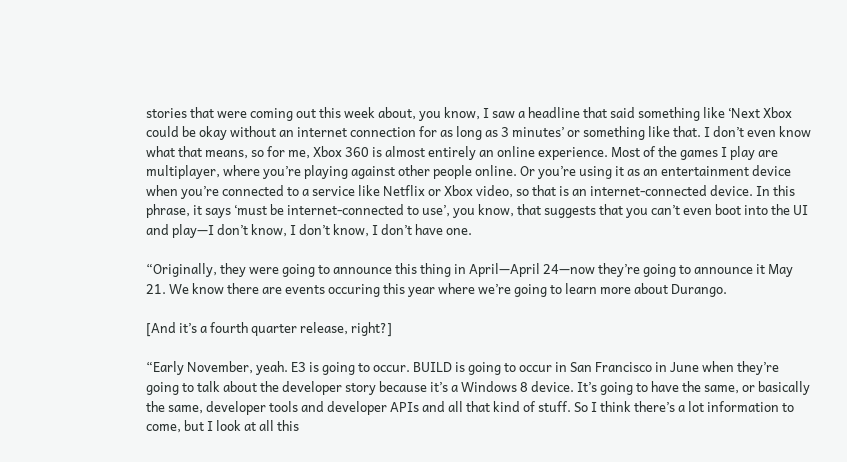stories that were coming out this week about, you know, I saw a headline that said something like ‘Next Xbox could be okay without an internet connection for as long as 3 minutes’ or something like that. I don’t even know what that means, so for me, Xbox 360 is almost entirely an online experience. Most of the games I play are multiplayer, where you’re playing against other people online. Or you’re using it as an entertainment device when you’re connected to a service like Netflix or Xbox video, so that is an internet-connected device. In this phrase, it says ‘must be internet-connected to use’, you know, that suggests that you can’t even boot into the UI and play—I don’t know, I don’t know, I don’t have one.

“Originally, they were going to announce this thing in April—April 24—now they’re going to announce it May 21. We know there are events occuring this year where we’re going to learn more about Durango.

[And it’s a fourth quarter release, right?]

“Early November, yeah. E3 is going to occur. BUILD is going to occur in San Francisco in June when they’re going to talk about the developer story because it’s a Windows 8 device. It’s going to have the same, or basically the same, developer tools and developer APIs and all that kind of stuff. So I think there’s a lot information to come, but I look at all this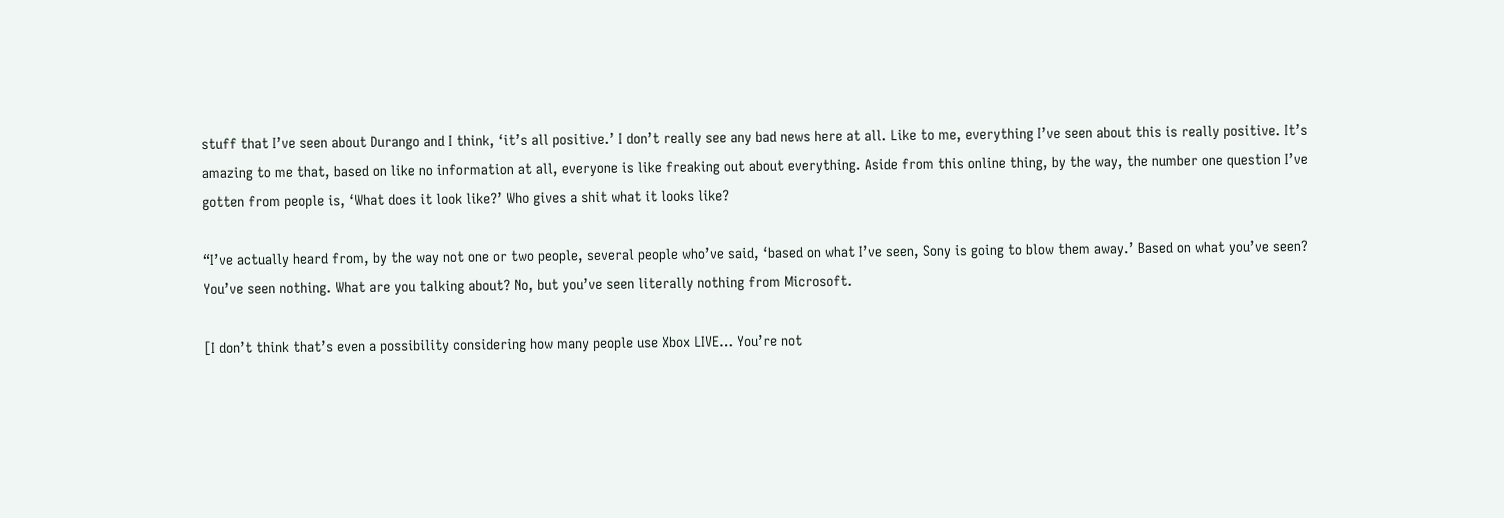stuff that I’ve seen about Durango and I think, ‘it’s all positive.’ I don’t really see any bad news here at all. Like to me, everything I’ve seen about this is really positive. It’s amazing to me that, based on like no information at all, everyone is like freaking out about everything. Aside from this online thing, by the way, the number one question I’ve gotten from people is, ‘What does it look like?’ Who gives a shit what it looks like?

“I’ve actually heard from, by the way not one or two people, several people who’ve said, ‘based on what I’ve seen, Sony is going to blow them away.’ Based on what you’ve seen? You’ve seen nothing. What are you talking about? No, but you’ve seen literally nothing from Microsoft.

[I don’t think that’s even a possibility considering how many people use Xbox LIVE… You’re not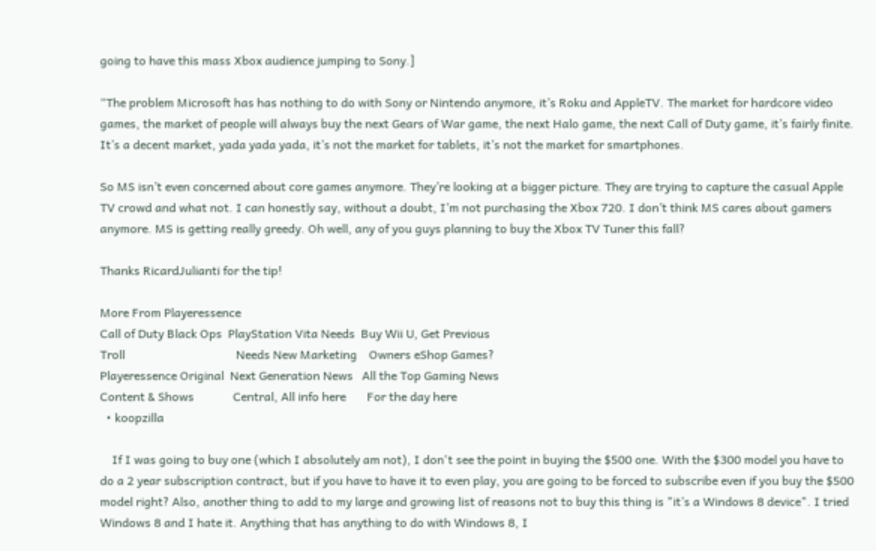going to have this mass Xbox audience jumping to Sony.]

“The problem Microsoft has has nothing to do with Sony or Nintendo anymore, it’s Roku and AppleTV. The market for hardcore video games, the market of people will always buy the next Gears of War game, the next Halo game, the next Call of Duty game, it’s fairly finite. It’s a decent market, yada yada yada, it’s not the market for tablets, it’s not the market for smartphones.

So MS isn’t even concerned about core games anymore. They’re looking at a bigger picture. They are trying to capture the casual Apple TV crowd and what not. I can honestly say, without a doubt, I’m not purchasing the Xbox 720. I don’t think MS cares about gamers anymore. MS is getting really greedy. Oh well, any of you guys planning to buy the Xbox TV Tuner this fall?

Thanks RicardJulianti for the tip!

More From Playeressence
Call of Duty Black Ops  PlayStation Vita Needs  Buy Wii U, Get Previous
Troll                                     Needs New Marketing    Owners eShop Games?
Playeressence Original  Next Generation News   All the Top Gaming News
Content & Shows             Central, All info here       For the day here
  • koopzilla

    If I was going to buy one (which I absolutely am not), I don't see the point in buying the $500 one. With the $300 model you have to do a 2 year subscription contract, but if you have to have it to even play, you are going to be forced to subscribe even if you buy the $500 model right? Also, another thing to add to my large and growing list of reasons not to buy this thing is "it’s a Windows 8 device". I tried Windows 8 and I hate it. Anything that has anything to do with Windows 8, I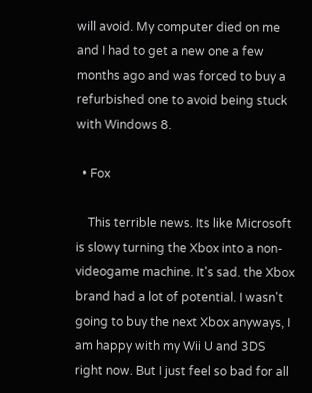will avoid. My computer died on me and I had to get a new one a few months ago and was forced to buy a refurbished one to avoid being stuck with Windows 8.

  • Fox

    This terrible news. Its like Microsoft is slowy turning the Xbox into a non-videogame machine. It's sad. the Xbox brand had a lot of potential. I wasn't going to buy the next Xbox anyways, I am happy with my Wii U and 3DS right now. But I just feel so bad for all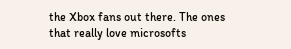the Xbox fans out there. The ones that really love microsofts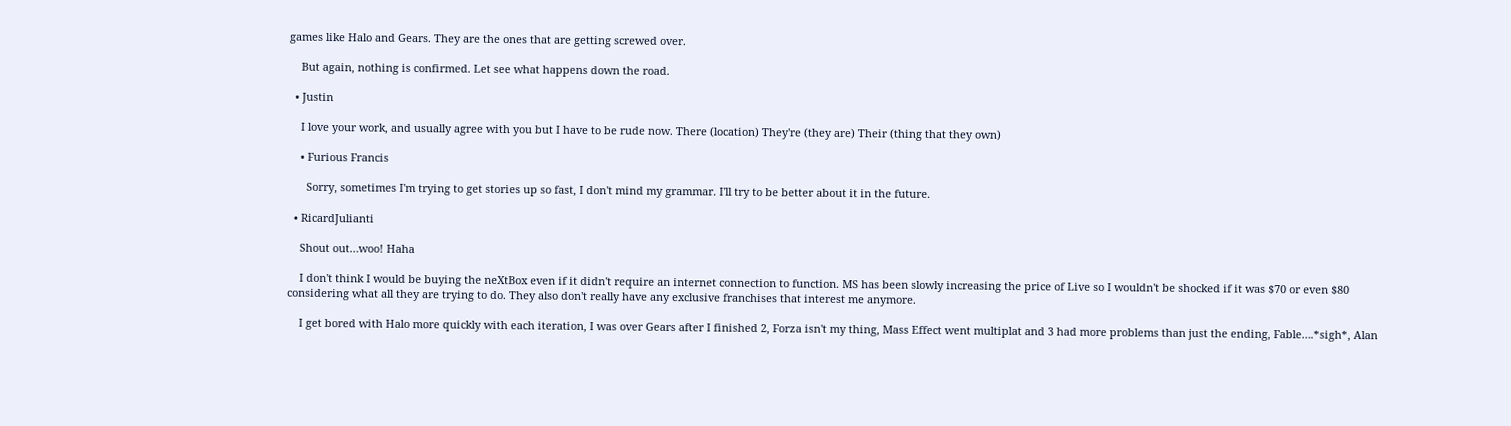games like Halo and Gears. They are the ones that are getting screwed over.

    But again, nothing is confirmed. Let see what happens down the road.

  • Justin

    I love your work, and usually agree with you but I have to be rude now. There (location) They're (they are) Their (thing that they own)

    • Furious Francis

      Sorry, sometimes I'm trying to get stories up so fast, I don't mind my grammar. I'll try to be better about it in the future.

  • RicardJulianti

    Shout out…woo! Haha

    I don't think I would be buying the neXtBox even if it didn't require an internet connection to function. MS has been slowly increasing the price of Live so I wouldn't be shocked if it was $70 or even $80 considering what all they are trying to do. They also don't really have any exclusive franchises that interest me anymore.

    I get bored with Halo more quickly with each iteration, I was over Gears after I finished 2, Forza isn't my thing, Mass Effect went multiplat and 3 had more problems than just the ending, Fable….*sigh*, Alan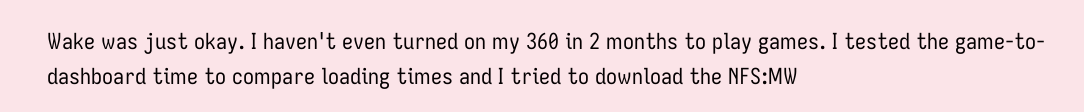Wake was just okay. I haven't even turned on my 360 in 2 months to play games. I tested the game-to-dashboard time to compare loading times and I tried to download the NFS:MW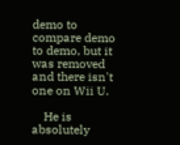demo to compare demo to demo, but it was removed and there isn't one on Wii U.

    He is absolutely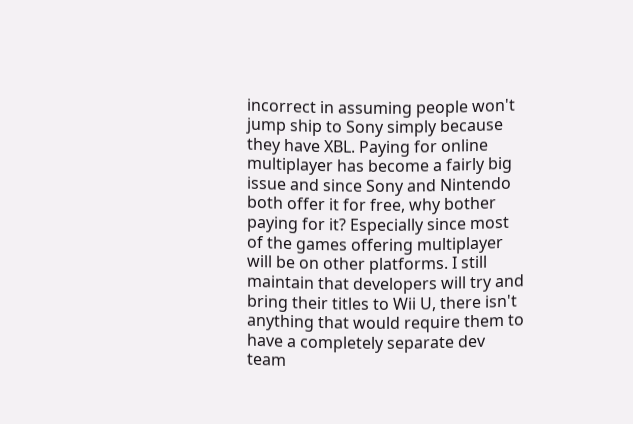incorrect in assuming people won't jump ship to Sony simply because they have XBL. Paying for online multiplayer has become a fairly big issue and since Sony and Nintendo both offer it for free, why bother paying for it? Especially since most of the games offering multiplayer will be on other platforms. I still maintain that developers will try and bring their titles to Wii U, there isn't anything that would require them to have a completely separate dev team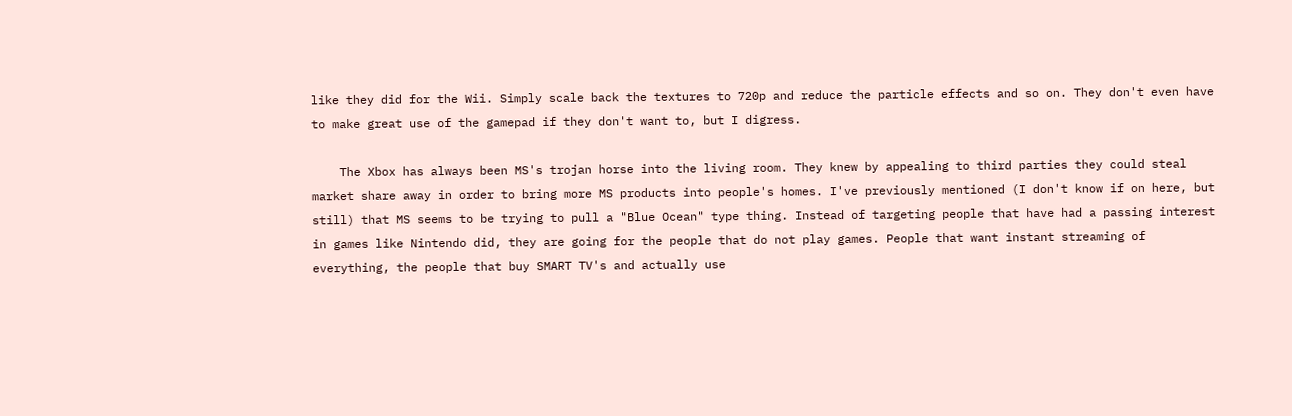like they did for the Wii. Simply scale back the textures to 720p and reduce the particle effects and so on. They don't even have to make great use of the gamepad if they don't want to, but I digress.

    The Xbox has always been MS's trojan horse into the living room. They knew by appealing to third parties they could steal market share away in order to bring more MS products into people's homes. I've previously mentioned (I don't know if on here, but still) that MS seems to be trying to pull a "Blue Ocean" type thing. Instead of targeting people that have had a passing interest in games like Nintendo did, they are going for the people that do not play games. People that want instant streaming of everything, the people that buy SMART TV's and actually use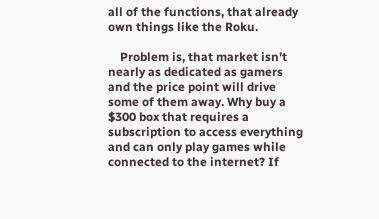all of the functions, that already own things like the Roku.

    Problem is, that market isn't nearly as dedicated as gamers and the price point will drive some of them away. Why buy a $300 box that requires a subscription to access everything and can only play games while connected to the internet? If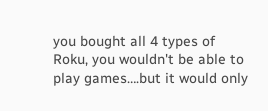you bought all 4 types of Roku, you wouldn't be able to play games….but it would only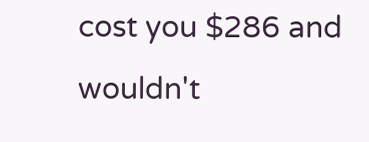cost you $286 and wouldn't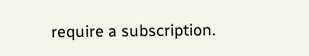require a subscription.